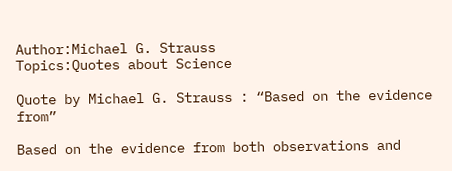Author:Michael G. Strauss
Topics:Quotes about Science

Quote by Michael G. Strauss : “Based on the evidence from”

Based on the evidence from both observations and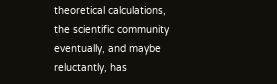theoretical calculations, the scientific community eventually, and maybe reluctantly, has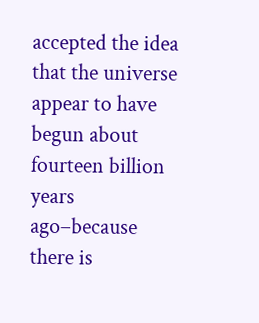accepted the idea that the universe appear to have begun about fourteen billion years ago–because there is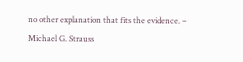no other explanation that fits the evidence. – Michael G. Strauss